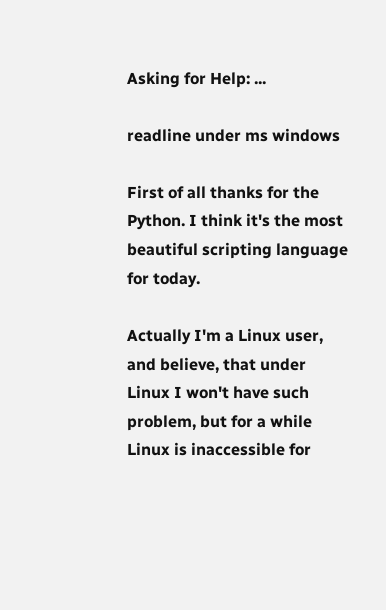Asking for Help: ...

readline under ms windows

First of all thanks for the Python. I think it's the most beautiful scripting language for today.

Actually I'm a Linux user, and believe, that under Linux I won't have such problem, but for a while Linux is inaccessible for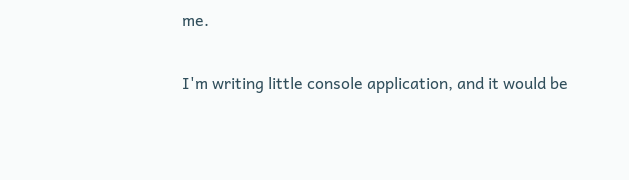me.

I'm writing little console application, and it would be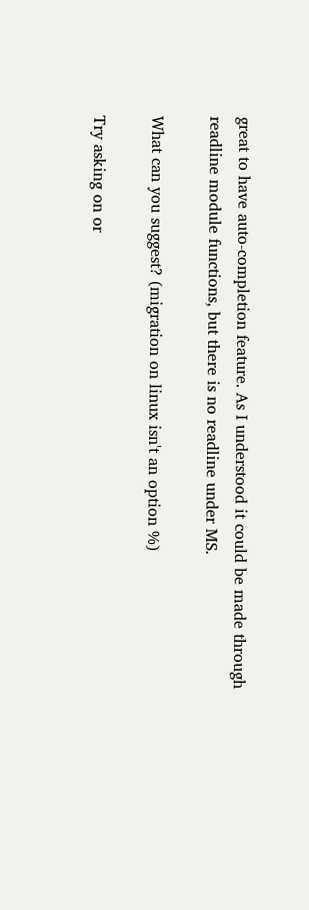great to have auto-completion feature. As I understood it could be made through readline module functions, but there is no readline under MS.

What can you suggest? (migration on linux isn't an option %)

Try asking on or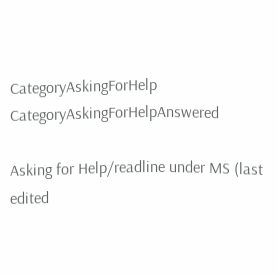CategoryAskingForHelp CategoryAskingForHelpAnswered

Asking for Help/readline under MS (last edited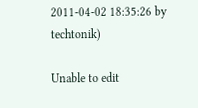2011-04-02 18:35:26 by techtonik)

Unable to edit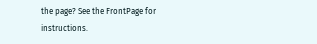the page? See the FrontPage for instructions.